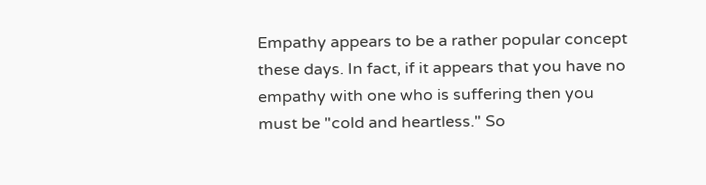Empathy appears to be a rather popular concept these days. In fact, if it appears that you have no empathy with one who is suffering then you must be "cold and heartless." So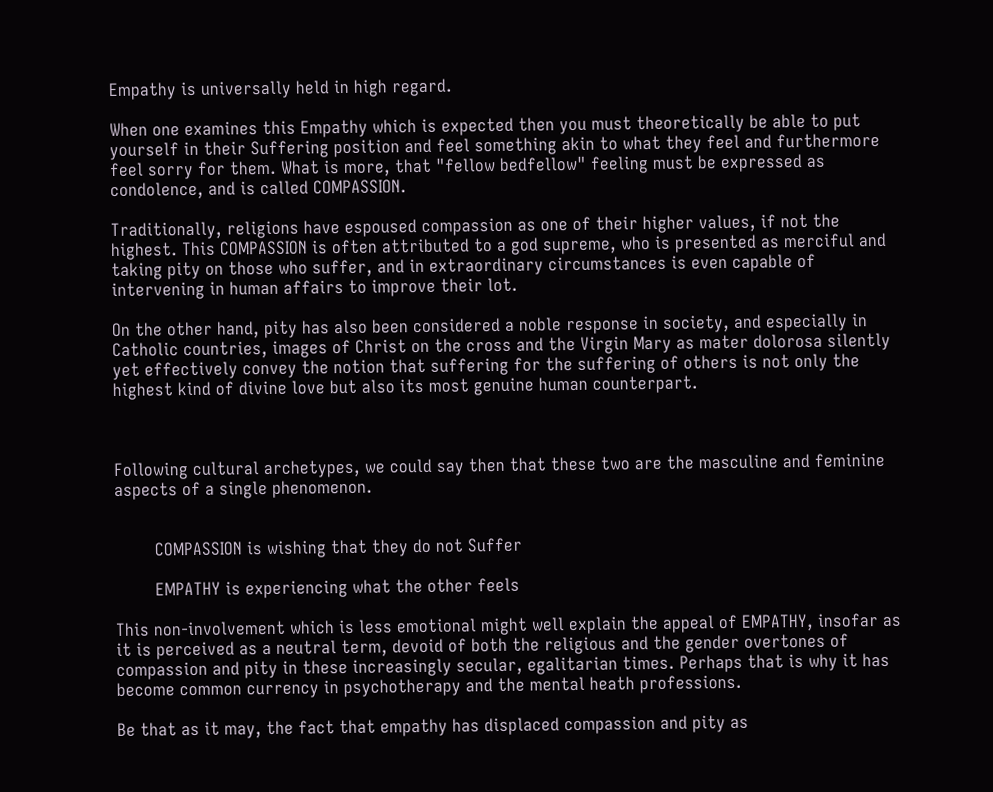Empathy is universally held in high regard.

When one examines this Empathy which is expected then you must theoretically be able to put yourself in their Suffering position and feel something akin to what they feel and furthermore feel sorry for them. What is more, that "fellow bedfellow" feeling must be expressed as condolence, and is called COMPASSION.

Traditionally, religions have espoused compassion as one of their higher values, if not the highest. This COMPASSION is often attributed to a god supreme, who is presented as merciful and taking pity on those who suffer, and in extraordinary circumstances is even capable of intervening in human affairs to improve their lot.

On the other hand, pity has also been considered a noble response in society, and especially in Catholic countries, images of Christ on the cross and the Virgin Mary as mater dolorosa silently yet effectively convey the notion that suffering for the suffering of others is not only the highest kind of divine love but also its most genuine human counterpart.



Following cultural archetypes, we could say then that these two are the masculine and feminine aspects of a single phenomenon.


        COMPASSION is wishing that they do not Suffer

        EMPATHY is experiencing what the other feels

This non-involvement which is less emotional might well explain the appeal of EMPATHY, insofar as it is perceived as a neutral term, devoid of both the religious and the gender overtones of compassion and pity in these increasingly secular, egalitarian times. Perhaps that is why it has become common currency in psychotherapy and the mental heath professions.

Be that as it may, the fact that empathy has displaced compassion and pity as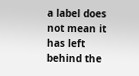a label does not mean it has left behind the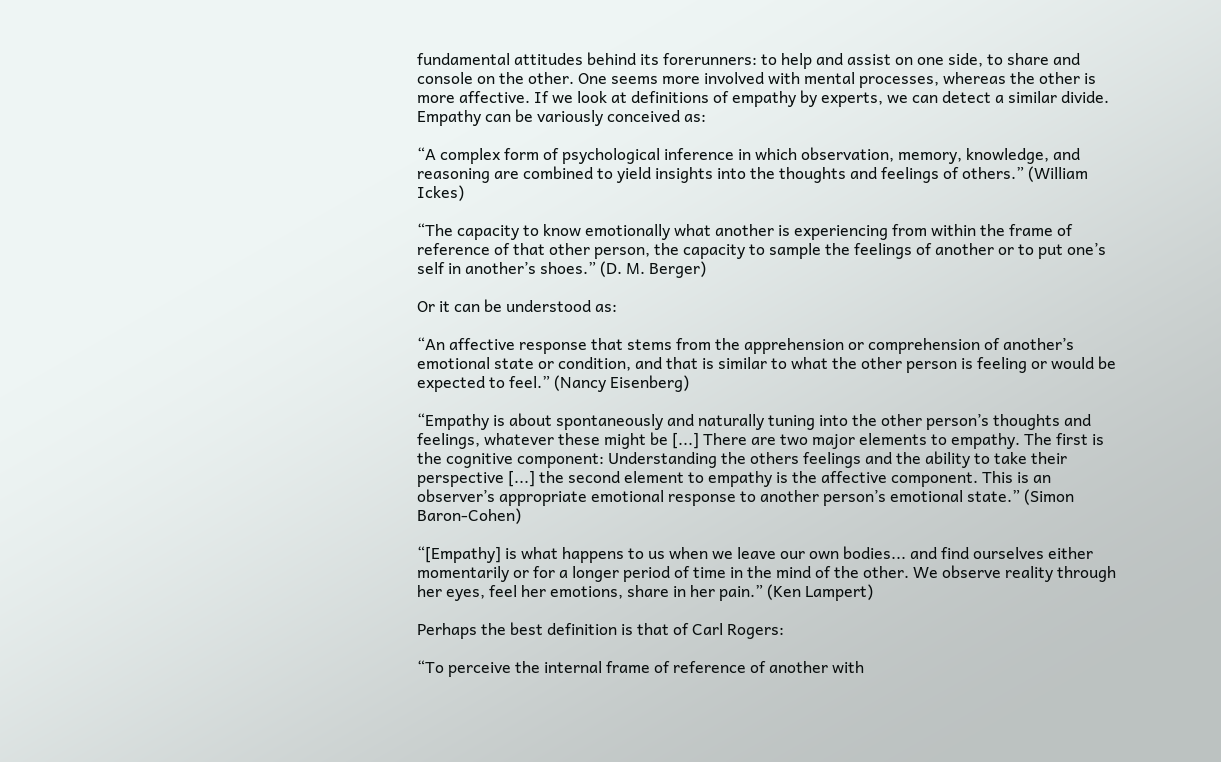fundamental attitudes behind its forerunners: to help and assist on one side, to share and console on the other. One seems more involved with mental processes, whereas the other is more affective. If we look at definitions of empathy by experts, we can detect a similar divide. Empathy can be variously conceived as:

“A complex form of psychological inference in which observation, memory, knowledge, and reasoning are combined to yield insights into the thoughts and feelings of others.” (William Ickes)

“The capacity to know emotionally what another is experiencing from within the frame of reference of that other person, the capacity to sample the feelings of another or to put one’s self in another’s shoes.” (D. M. Berger)

Or it can be understood as:

“An affective response that stems from the apprehension or comprehension of another’s emotional state or condition, and that is similar to what the other person is feeling or would be expected to feel.” (Nancy Eisenberg)

“Empathy is about spontaneously and naturally tuning into the other person’s thoughts and feelings, whatever these might be [...] There are two major elements to empathy. The first is the cognitive component: Understanding the others feelings and the ability to take their perspective [...] the second element to empathy is the affective component. This is an observer’s appropriate emotional response to another person’s emotional state.” (Simon Baron-Cohen)

“[Empathy] is what happens to us when we leave our own bodies... and find ourselves either momentarily or for a longer period of time in the mind of the other. We observe reality through her eyes, feel her emotions, share in her pain.” (Ken Lampert)

Perhaps the best definition is that of Carl Rogers:

“To perceive the internal frame of reference of another with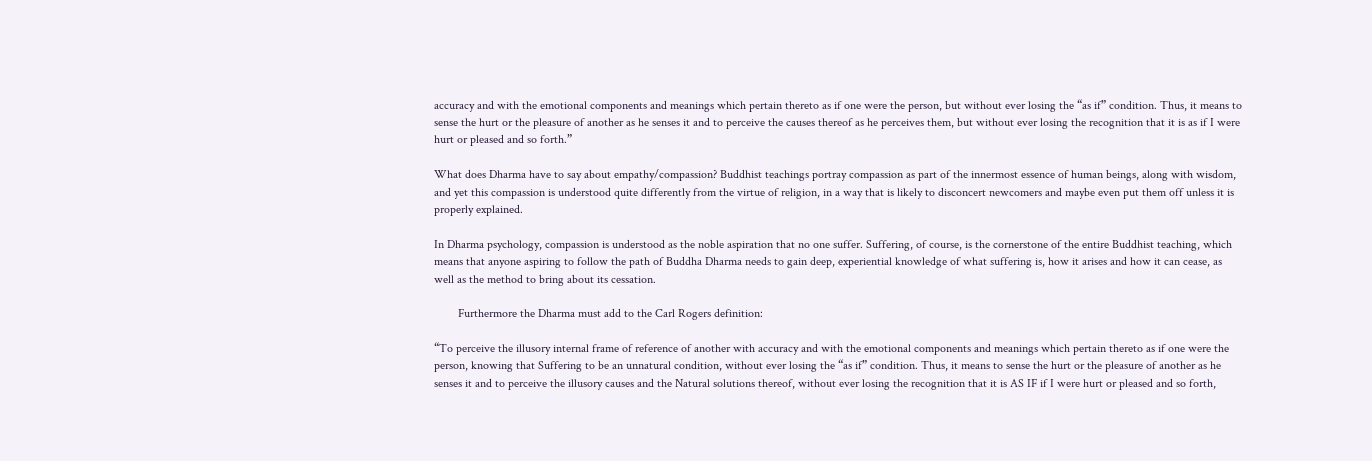accuracy and with the emotional components and meanings which pertain thereto as if one were the person, but without ever losing the “as if” condition. Thus, it means to sense the hurt or the pleasure of another as he senses it and to perceive the causes thereof as he perceives them, but without ever losing the recognition that it is as if I were hurt or pleased and so forth.”

What does Dharma have to say about empathy/compassion? Buddhist teachings portray compassion as part of the innermost essence of human beings, along with wisdom, and yet this compassion is understood quite differently from the virtue of religion, in a way that is likely to disconcert newcomers and maybe even put them off unless it is properly explained.

In Dharma psychology, compassion is understood as the noble aspiration that no one suffer. Suffering, of course, is the cornerstone of the entire Buddhist teaching, which means that anyone aspiring to follow the path of Buddha Dharma needs to gain deep, experiential knowledge of what suffering is, how it arises and how it can cease, as well as the method to bring about its cessation.

        Furthermore the Dharma must add to the Carl Rogers definition:

“To perceive the illusory internal frame of reference of another with accuracy and with the emotional components and meanings which pertain thereto as if one were the person, knowing that Suffering to be an unnatural condition, without ever losing the “as if” condition. Thus, it means to sense the hurt or the pleasure of another as he senses it and to perceive the illusory causes and the Natural solutions thereof, without ever losing the recognition that it is AS IF if I were hurt or pleased and so forth,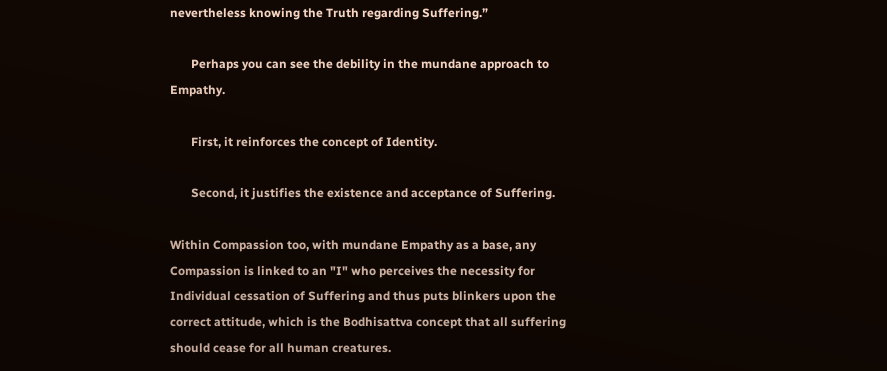nevertheless knowing the Truth regarding Suffering.”

       Perhaps you can see the debility in the mundane approach to Empathy.

       First, it reinforces the concept of Identity.

       Second, it justifies the existence and acceptance of Suffering.

Within Compassion too, with mundane Empathy as a base, any Compassion is linked to an "I" who perceives the necessity for Individual cessation of Suffering and thus puts blinkers upon the correct attitude, which is the Bodhisattva concept that all suffering should cease for all human creatures.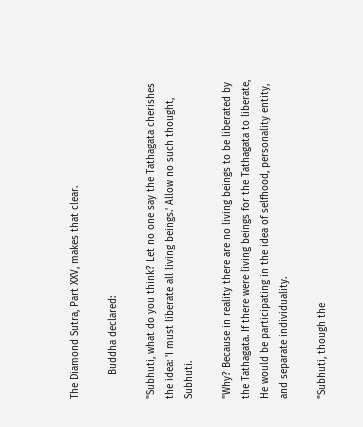The Diamond Sutra, Part XXV, makes that clear.

        Buddha declared:

"Subhuti, what do you think? Let no one say the Tathagata cherishes the idea: 'I must liberate all living beings.' Allow no such thought, Subhuti.

"Why? Because in reality there are no living beings to be liberated by the Tathagata. If there were living beings for the Tathagata to liberate, He would be participating in the idea of selfhood, personality entity, and separate individuality.

"Subhuti, though the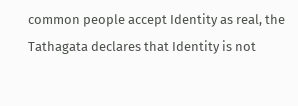common people accept Identity as real, the Tathagata declares that Identity is not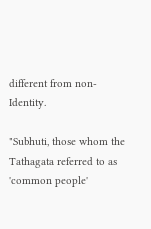different from non-Identity.

"Subhuti, those whom the Tathagata referred to as 'common people'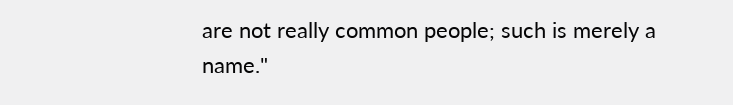are not really common people; such is merely a name."